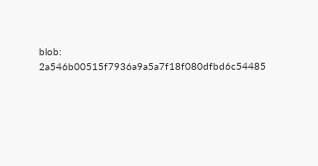blob: 2a546b00515f7936a9a5a7f18f080dfbd6c54485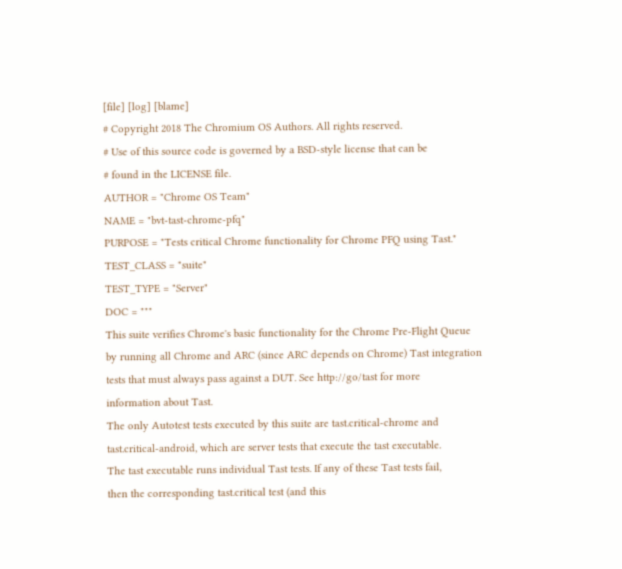[file] [log] [blame]
# Copyright 2018 The Chromium OS Authors. All rights reserved.
# Use of this source code is governed by a BSD-style license that can be
# found in the LICENSE file.
AUTHOR = "Chrome OS Team"
NAME = "bvt-tast-chrome-pfq"
PURPOSE = "Tests critical Chrome functionality for Chrome PFQ using Tast."
TEST_CLASS = "suite"
TEST_TYPE = "Server"
DOC = """
This suite verifies Chrome's basic functionality for the Chrome Pre-Flight Queue
by running all Chrome and ARC (since ARC depends on Chrome) Tast integration
tests that must always pass against a DUT. See http://go/tast for more
information about Tast.
The only Autotest tests executed by this suite are tast.critical-chrome and
tast.critical-android, which are server tests that execute the tast executable.
The tast executable runs individual Tast tests. If any of these Tast tests fail,
then the corresponding tast.critical test (and this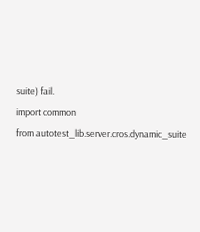suite) fail.
import common
from autotest_lib.server.cros.dynamic_suite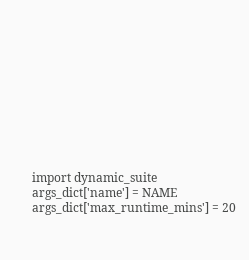import dynamic_suite
args_dict['name'] = NAME
args_dict['max_runtime_mins'] = 20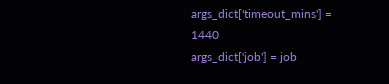args_dict['timeout_mins'] = 1440
args_dict['job'] = job